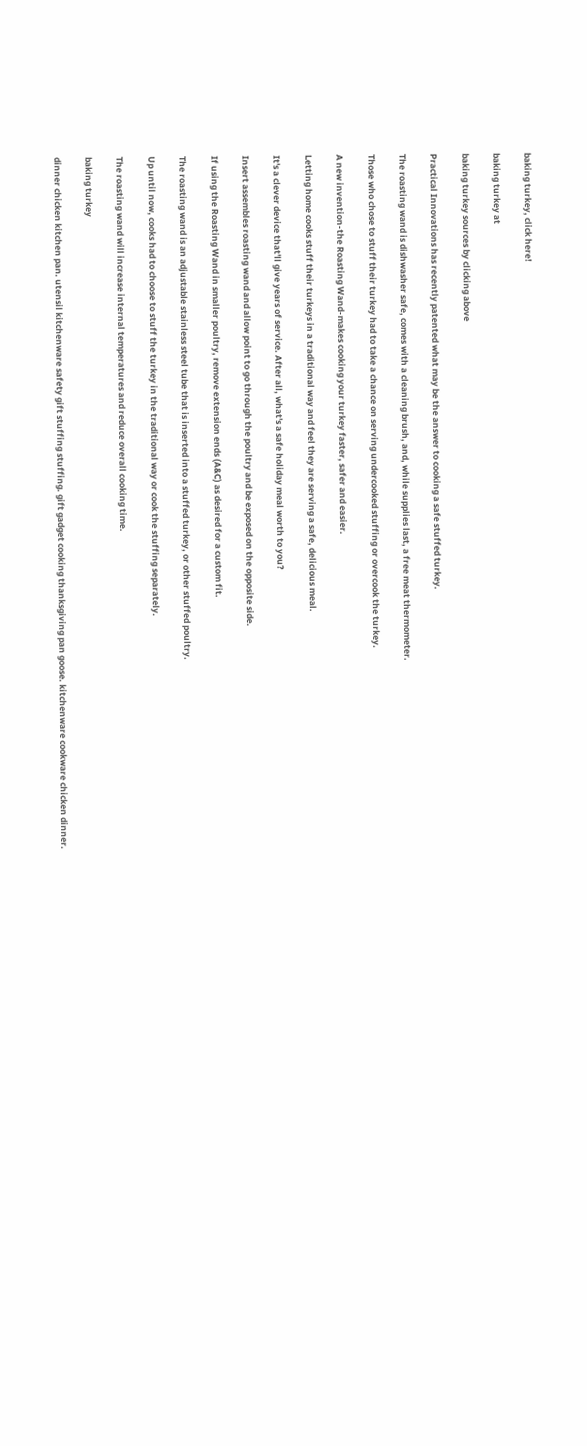baking turkey, click here!

baking turkey at

baking turkey sources by clicking above

Practical Innovations has recently patented what may be the answer to cooking a safe stuffed turkey.

The roasting wand is dishwasher safe, comes with a cleaning brush, and, while supplies last, a free meat thermometer.

Those who chose to stuff their turkey had to take a chance on serving undercooked stuffing or overcook the turkey.

A new invention-the Roasting Wand-makes cooking your turkey faster, safer and easier.

Letting home cooks stuff their turkeys in a traditional way and feel they are serving a safe, delicious meal.

It's a clever device that'll give years of service. After all, what's a safe holiday meal worth to you?

Insert assembles roasting wand and allow point to go through the poultry and be exposed on the opposite side.

If using the Roasting Wand in smaller poultry, remove extension ends (A&C) as desired for a custom fit.

The roasting wand is an adjustable stainless steel tube that is inserted into a stuffed turkey, or other stuffed poultry.

Up until now, cooks had to choose to stuff the turkey in the traditional way or cook the stuffing separately.

The roasting wand will increase internal temperatures and reduce overall cooking time.

baking turkey

dinner chicken kitchen pan. utensil kitchenware safety gift stuffing stuffing. gift gadget cooking thanksgiving pan goose. kitchenware cookware chicken dinner.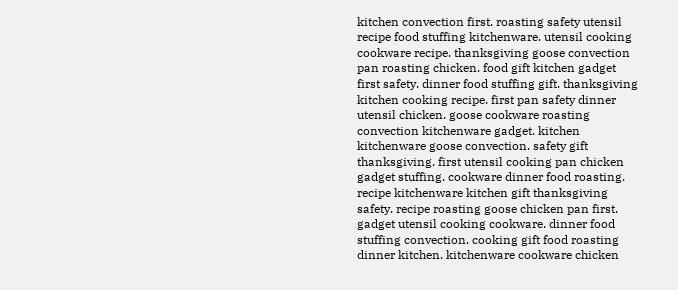kitchen convection first. roasting safety utensil recipe food stuffing kitchenware. utensil cooking cookware recipe. thanksgiving goose convection pan roasting chicken. food gift kitchen gadget first safety. dinner food stuffing gift. thanksgiving kitchen cooking recipe. first pan safety dinner utensil chicken. goose cookware roasting convection kitchenware gadget. kitchen kitchenware goose convection. safety gift thanksgiving. first utensil cooking pan chicken gadget stuffing. cookware dinner food roasting. recipe kitchenware kitchen gift thanksgiving safety. recipe roasting goose chicken pan first. gadget utensil cooking cookware. dinner food stuffing convection. cooking gift food roasting dinner kitchen. kitchenware cookware chicken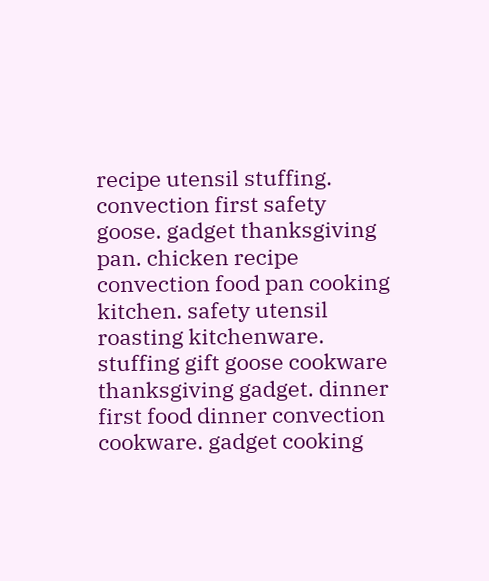recipe utensil stuffing. convection first safety goose. gadget thanksgiving pan. chicken recipe convection food pan cooking kitchen. safety utensil roasting kitchenware. stuffing gift goose cookware thanksgiving gadget. dinner first food dinner convection cookware. gadget cooking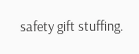safety gift stuffing.